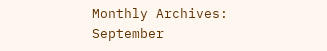Monthly Archives: September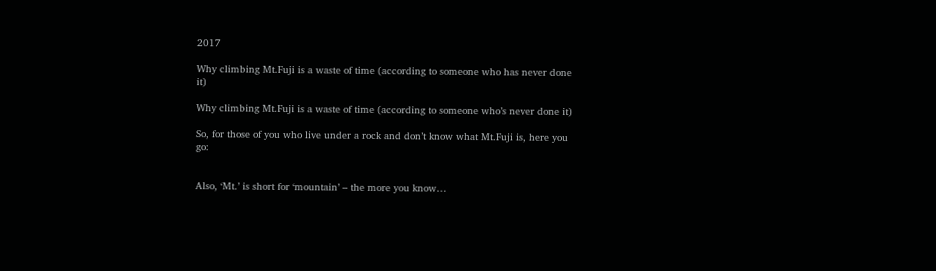2017

Why climbing Mt.Fuji is a waste of time (according to someone who has never done it)

Why climbing Mt.Fuji is a waste of time (according to someone who’s never done it)

So, for those of you who live under a rock and don’t know what Mt.Fuji is, here you go:


Also, ‘Mt.’ is short for ‘mountain’ – the more you know…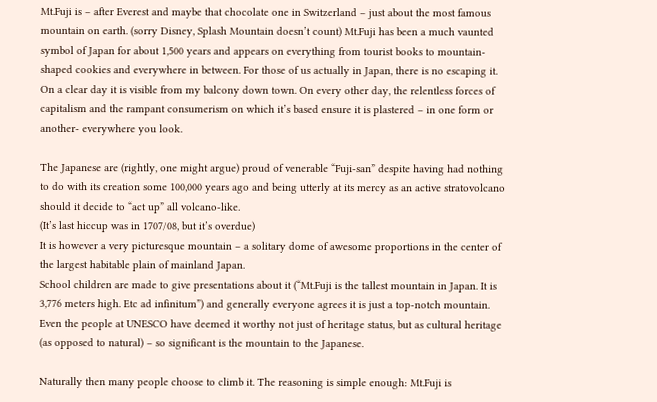Mt.Fuji is – after Everest and maybe that chocolate one in Switzerland – just about the most famous mountain on earth. (sorry Disney, Splash Mountain doesn’t count) Mt.Fuji has been a much vaunted symbol of Japan for about 1,500 years and appears on everything from tourist books to mountain-shaped cookies and everywhere in between. For those of us actually in Japan, there is no escaping it. On a clear day it is visible from my balcony down town. On every other day, the relentless forces of capitalism and the rampant consumerism on which it’s based ensure it is plastered – in one form or another- everywhere you look.

The Japanese are (rightly, one might argue) proud of venerable “Fuji-san” despite having had nothing to do with its creation some 100,000 years ago and being utterly at its mercy as an active stratovolcano should it decide to “act up” all volcano-like.
(It’s last hiccup was in 1707/08, but it’s overdue)
It is however a very picturesque mountain – a solitary dome of awesome proportions in the center of the largest habitable plain of mainland Japan.
School children are made to give presentations about it (“Mt.Fuji is the tallest mountain in Japan. It is 3,776 meters high. Etc ad infinitum”) and generally everyone agrees it is just a top-notch mountain.
Even the people at UNESCO have deemed it worthy not just of heritage status, but as cultural heritage (as opposed to natural) – so significant is the mountain to the Japanese.

Naturally then many people choose to climb it. The reasoning is simple enough: Mt.Fuji is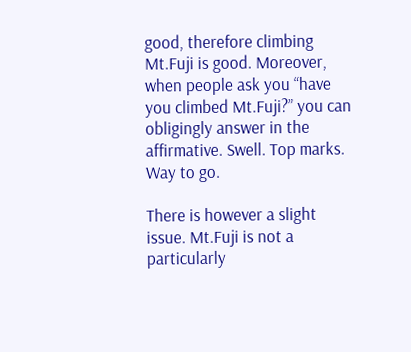good, therefore climbing Mt.Fuji is good. Moreover, when people ask you “have you climbed Mt.Fuji?” you can obligingly answer in the affirmative. Swell. Top marks. Way to go.

There is however a slight issue. Mt.Fuji is not a particularly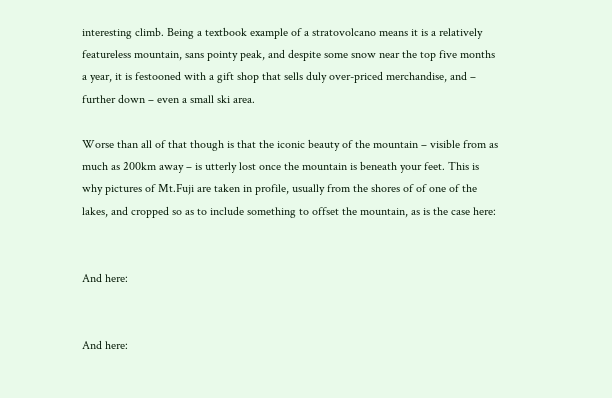interesting climb. Being a textbook example of a stratovolcano means it is a relatively featureless mountain, sans pointy peak, and despite some snow near the top five months a year, it is festooned with a gift shop that sells duly over-priced merchandise, and – further down – even a small ski area.

Worse than all of that though is that the iconic beauty of the mountain – visible from as much as 200km away – is utterly lost once the mountain is beneath your feet. This is why pictures of Mt.Fuji are taken in profile, usually from the shores of of one of the lakes, and cropped so as to include something to offset the mountain, as is the case here:


And here:


And here: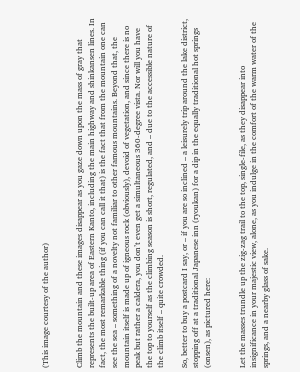(This image courtesy of the author)


Climb the mountain and these images disappear as you gaze down upon the mass of gray that represents the built-up area of Eastern Kanto, including the main highway and shinkansen lines. In fact, the most remarkable thing (if you can call it that) is the fact that from the mountain one can see the sea – something of a novelty not familiar to other famous mountains. Beyond that, the mountain itself is made up of igneous rock (obviously), devoid of vegetation, and since there is no peak but rather a caldera, you don’t even get a simultaneous 360-degree vista. Nor will you have the top to yourself as the climbing season is short, regulated, and – due to the accessible nature of the climb itself – quite crowded.

So, better to buy a postcard I say, or – if you are so inclined – a leisurely trip around the lake district, stopping off at a traditional Japanese inn (ryoukan) for a dip in the equally traditional hot springs (onsen), as pictured here:


Let the masses trundle up the zig-zag trail to the top, single-file, as they disappear into insignificance in your majestic view, alone, as you indulge in the comfort of the warm water of the springs, and a nearby glass of sake.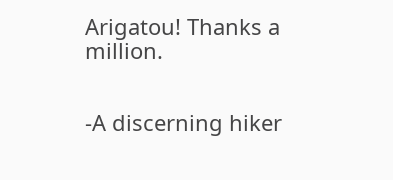Arigatou! Thanks a million.


-A discerning hiker